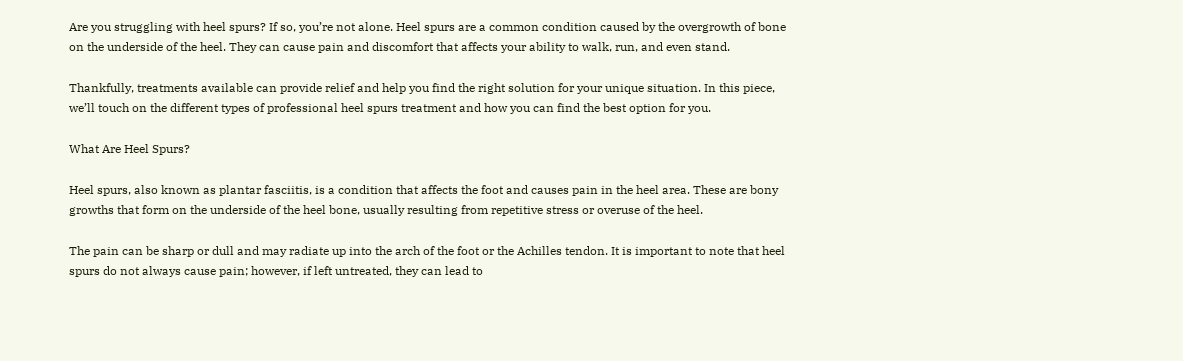Are you struggling with heel spurs? If so, you’re not alone. Heel spurs are a common condition caused by the overgrowth of bone on the underside of the heel. They can cause pain and discomfort that affects your ability to walk, run, and even stand.

Thankfully, treatments available can provide relief and help you find the right solution for your unique situation. In this piece, we’ll touch on the different types of professional heel spurs treatment and how you can find the best option for you.

What Are Heel Spurs?

Heel spurs, also known as plantar fasciitis, is a condition that affects the foot and causes pain in the heel area. These are bony growths that form on the underside of the heel bone, usually resulting from repetitive stress or overuse of the heel.

The pain can be sharp or dull and may radiate up into the arch of the foot or the Achilles tendon. It is important to note that heel spurs do not always cause pain; however, if left untreated, they can lead to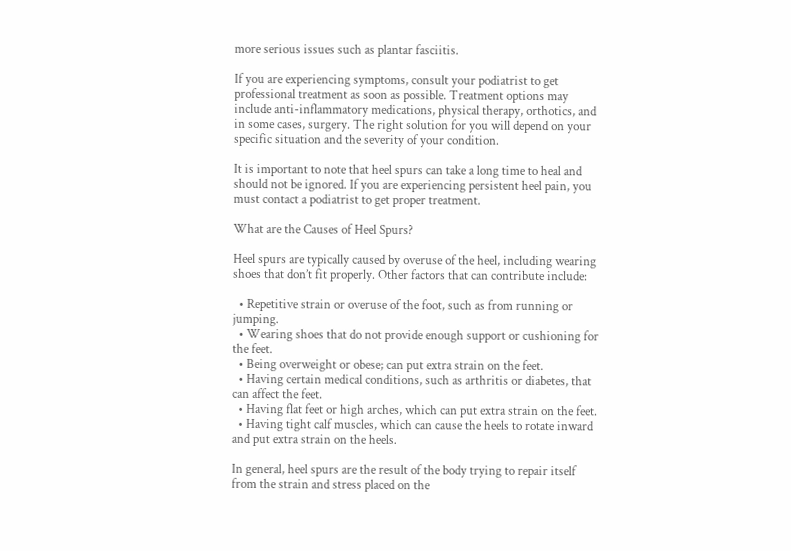more serious issues such as plantar fasciitis.

If you are experiencing symptoms, consult your podiatrist to get professional treatment as soon as possible. Treatment options may include anti-inflammatory medications, physical therapy, orthotics, and in some cases, surgery. The right solution for you will depend on your specific situation and the severity of your condition.

It is important to note that heel spurs can take a long time to heal and should not be ignored. If you are experiencing persistent heel pain, you must contact a podiatrist to get proper treatment.

What are the Causes of Heel Spurs?

Heel spurs are typically caused by overuse of the heel, including wearing shoes that don’t fit properly. Other factors that can contribute include:

  • Repetitive strain or overuse of the foot, such as from running or jumping.
  • Wearing shoes that do not provide enough support or cushioning for the feet.
  • Being overweight or obese; can put extra strain on the feet.
  • Having certain medical conditions, such as arthritis or diabetes, that can affect the feet.
  • Having flat feet or high arches, which can put extra strain on the feet.
  • Having tight calf muscles, which can cause the heels to rotate inward and put extra strain on the heels.

In general, heel spurs are the result of the body trying to repair itself from the strain and stress placed on the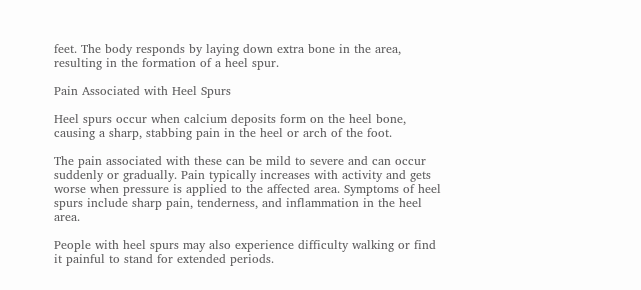feet. The body responds by laying down extra bone in the area, resulting in the formation of a heel spur.

Pain Associated with Heel Spurs

Heel spurs occur when calcium deposits form on the heel bone, causing a sharp, stabbing pain in the heel or arch of the foot.

The pain associated with these can be mild to severe and can occur suddenly or gradually. Pain typically increases with activity and gets worse when pressure is applied to the affected area. Symptoms of heel spurs include sharp pain, tenderness, and inflammation in the heel area.

People with heel spurs may also experience difficulty walking or find it painful to stand for extended periods.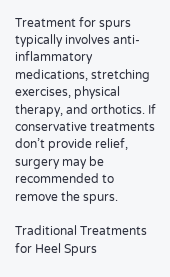Treatment for spurs typically involves anti-inflammatory medications, stretching exercises, physical therapy, and orthotics. If conservative treatments don’t provide relief, surgery may be recommended to remove the spurs.

Traditional Treatments for Heel Spurs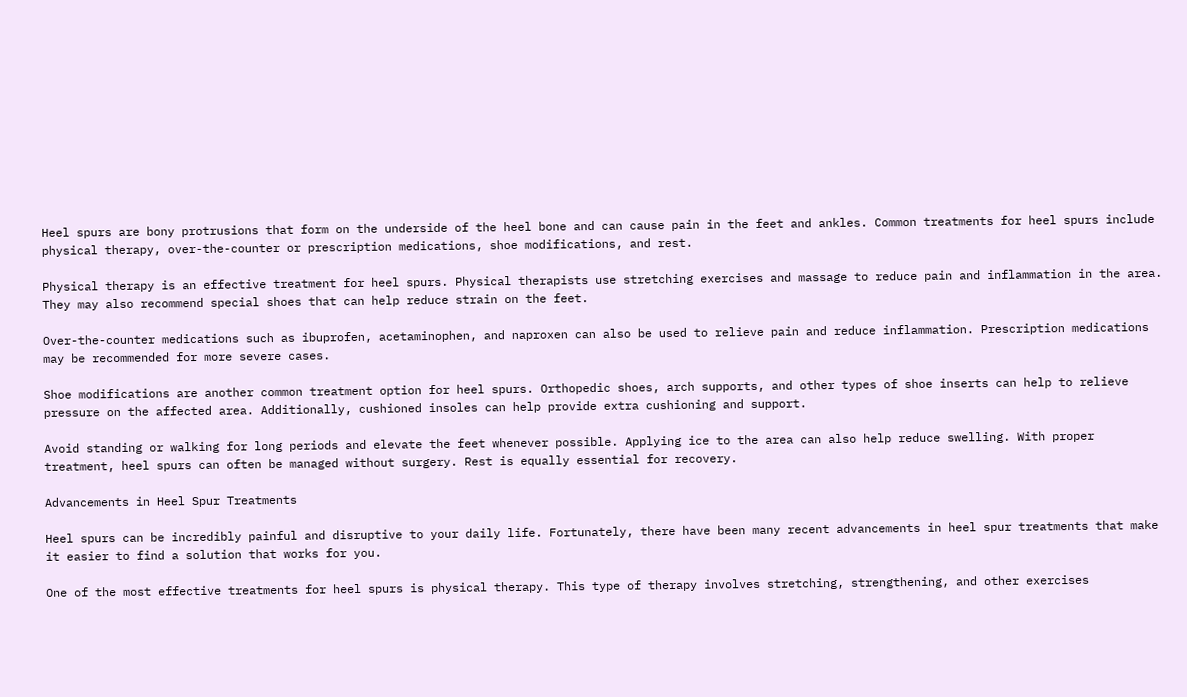Heel spurs are bony protrusions that form on the underside of the heel bone and can cause pain in the feet and ankles. Common treatments for heel spurs include physical therapy, over-the-counter or prescription medications, shoe modifications, and rest.

Physical therapy is an effective treatment for heel spurs. Physical therapists use stretching exercises and massage to reduce pain and inflammation in the area. They may also recommend special shoes that can help reduce strain on the feet.

Over-the-counter medications such as ibuprofen, acetaminophen, and naproxen can also be used to relieve pain and reduce inflammation. Prescription medications may be recommended for more severe cases.

Shoe modifications are another common treatment option for heel spurs. Orthopedic shoes, arch supports, and other types of shoe inserts can help to relieve pressure on the affected area. Additionally, cushioned insoles can help provide extra cushioning and support.

Avoid standing or walking for long periods and elevate the feet whenever possible. Applying ice to the area can also help reduce swelling. With proper treatment, heel spurs can often be managed without surgery. Rest is equally essential for recovery.

Advancements in Heel Spur Treatments

Heel spurs can be incredibly painful and disruptive to your daily life. Fortunately, there have been many recent advancements in heel spur treatments that make it easier to find a solution that works for you.

One of the most effective treatments for heel spurs is physical therapy. This type of therapy involves stretching, strengthening, and other exercises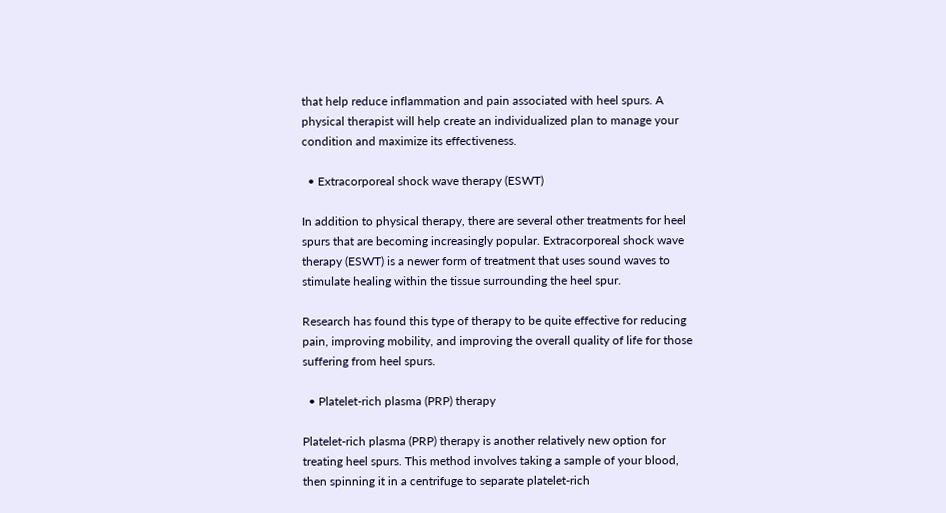that help reduce inflammation and pain associated with heel spurs. A physical therapist will help create an individualized plan to manage your condition and maximize its effectiveness.

  • Extracorporeal shock wave therapy (ESWT)

In addition to physical therapy, there are several other treatments for heel spurs that are becoming increasingly popular. Extracorporeal shock wave therapy (ESWT) is a newer form of treatment that uses sound waves to stimulate healing within the tissue surrounding the heel spur.

Research has found this type of therapy to be quite effective for reducing pain, improving mobility, and improving the overall quality of life for those suffering from heel spurs.

  • Platelet-rich plasma (PRP) therapy

Platelet-rich plasma (PRP) therapy is another relatively new option for treating heel spurs. This method involves taking a sample of your blood, then spinning it in a centrifuge to separate platelet-rich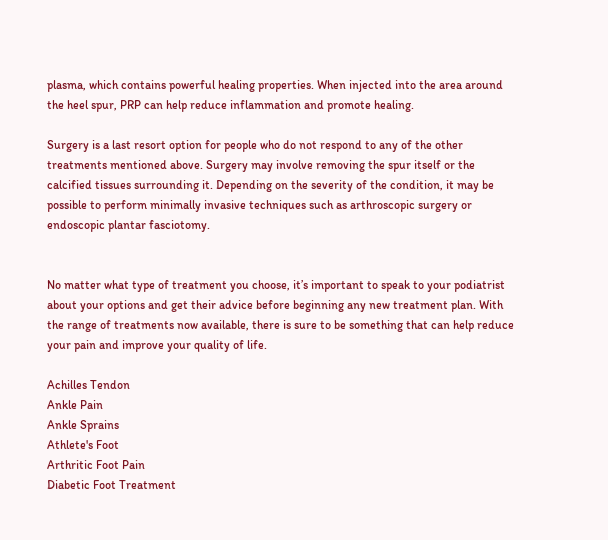plasma, which contains powerful healing properties. When injected into the area around the heel spur, PRP can help reduce inflammation and promote healing.

Surgery is a last resort option for people who do not respond to any of the other treatments mentioned above. Surgery may involve removing the spur itself or the calcified tissues surrounding it. Depending on the severity of the condition, it may be possible to perform minimally invasive techniques such as arthroscopic surgery or endoscopic plantar fasciotomy.


No matter what type of treatment you choose, it’s important to speak to your podiatrist about your options and get their advice before beginning any new treatment plan. With the range of treatments now available, there is sure to be something that can help reduce your pain and improve your quality of life.

Achilles Tendon
Ankle Pain
Ankle Sprains
Athlete's Foot
Arthritic Foot Pain
Diabetic Foot Treatment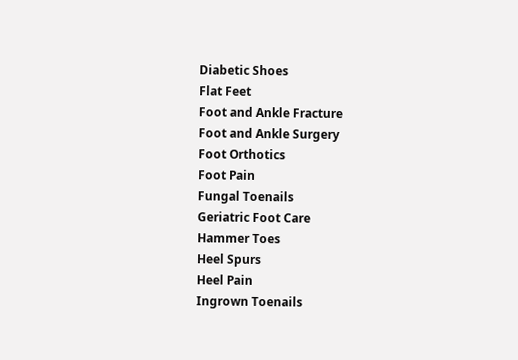Diabetic Shoes
Flat Feet
Foot and Ankle Fracture
Foot and Ankle Surgery
Foot Orthotics
Foot Pain
Fungal Toenails
Geriatric Foot Care
Hammer Toes
Heel Spurs
Heel Pain
Ingrown Toenails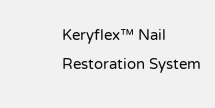Keryflex™ Nail Restoration System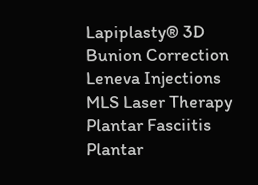Lapiplasty® 3D Bunion Correction
Leneva Injections
MLS Laser Therapy
Plantar Fasciitis
Plantar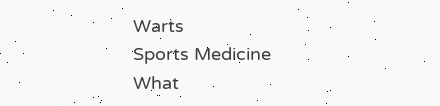Warts
Sports Medicine
What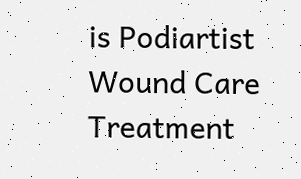is Podiartist
Wound Care Treatment